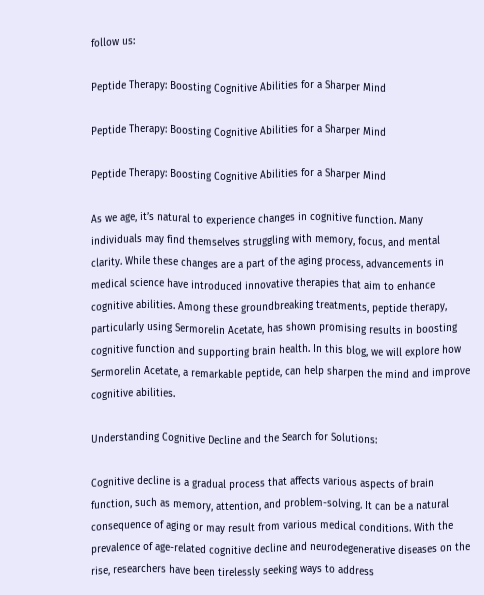follow us:

Peptide Therapy: Boosting Cognitive Abilities for a Sharper Mind

Peptide Therapy: Boosting Cognitive Abilities for a Sharper Mind

Peptide Therapy: Boosting Cognitive Abilities for a Sharper Mind

As we age, it’s natural to experience changes in cognitive function. Many individuals may find themselves struggling with memory, focus, and mental clarity. While these changes are a part of the aging process, advancements in medical science have introduced innovative therapies that aim to enhance cognitive abilities. Among these groundbreaking treatments, peptide therapy, particularly using Sermorelin Acetate, has shown promising results in boosting cognitive function and supporting brain health. In this blog, we will explore how Sermorelin Acetate, a remarkable peptide, can help sharpen the mind and improve cognitive abilities.

Understanding Cognitive Decline and the Search for Solutions:

Cognitive decline is a gradual process that affects various aspects of brain function, such as memory, attention, and problem-solving. It can be a natural consequence of aging or may result from various medical conditions. With the prevalence of age-related cognitive decline and neurodegenerative diseases on the rise, researchers have been tirelessly seeking ways to address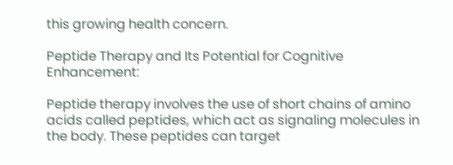this growing health concern.

Peptide Therapy and Its Potential for Cognitive Enhancement:

Peptide therapy involves the use of short chains of amino acids called peptides, which act as signaling molecules in the body. These peptides can target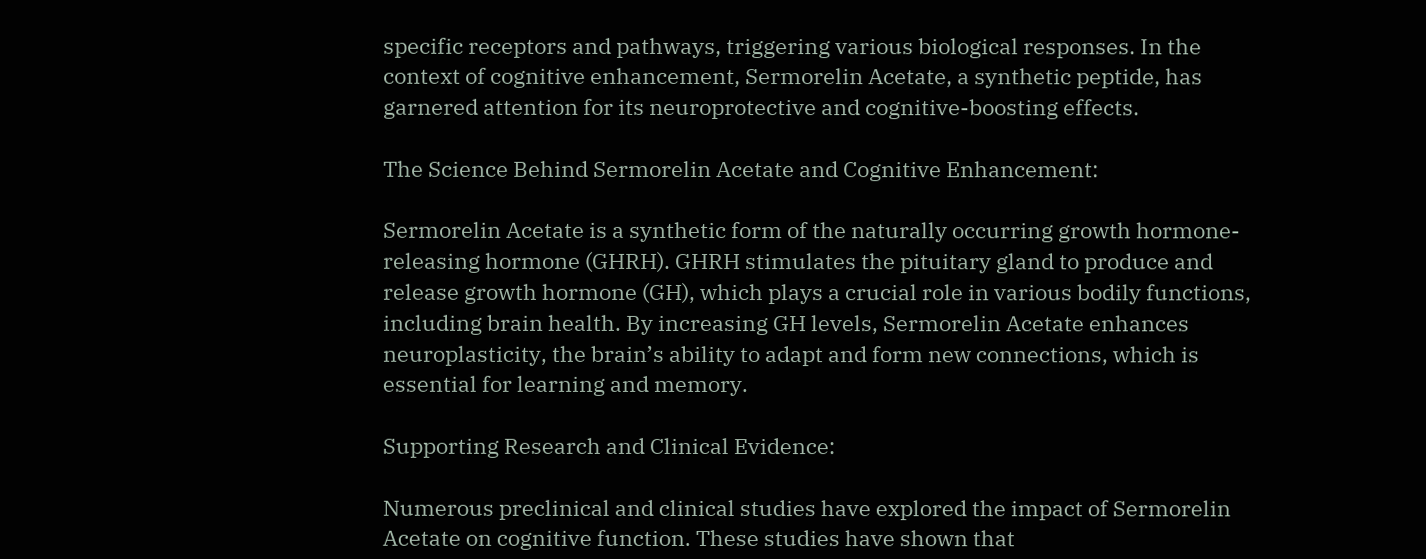specific receptors and pathways, triggering various biological responses. In the context of cognitive enhancement, Sermorelin Acetate, a synthetic peptide, has garnered attention for its neuroprotective and cognitive-boosting effects.

The Science Behind Sermorelin Acetate and Cognitive Enhancement:

Sermorelin Acetate is a synthetic form of the naturally occurring growth hormone-releasing hormone (GHRH). GHRH stimulates the pituitary gland to produce and release growth hormone (GH), which plays a crucial role in various bodily functions, including brain health. By increasing GH levels, Sermorelin Acetate enhances neuroplasticity, the brain’s ability to adapt and form new connections, which is essential for learning and memory.

Supporting Research and Clinical Evidence:

Numerous preclinical and clinical studies have explored the impact of Sermorelin Acetate on cognitive function. These studies have shown that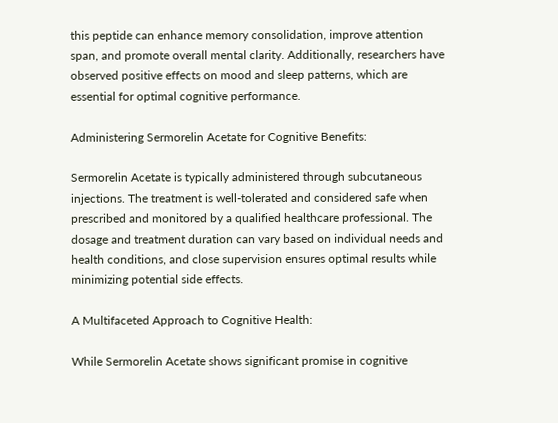this peptide can enhance memory consolidation, improve attention span, and promote overall mental clarity. Additionally, researchers have observed positive effects on mood and sleep patterns, which are essential for optimal cognitive performance.

Administering Sermorelin Acetate for Cognitive Benefits:

Sermorelin Acetate is typically administered through subcutaneous injections. The treatment is well-tolerated and considered safe when prescribed and monitored by a qualified healthcare professional. The dosage and treatment duration can vary based on individual needs and health conditions, and close supervision ensures optimal results while minimizing potential side effects.

A Multifaceted Approach to Cognitive Health:

While Sermorelin Acetate shows significant promise in cognitive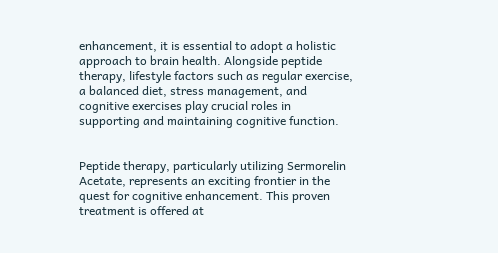enhancement, it is essential to adopt a holistic approach to brain health. Alongside peptide therapy, lifestyle factors such as regular exercise, a balanced diet, stress management, and cognitive exercises play crucial roles in supporting and maintaining cognitive function.


Peptide therapy, particularly utilizing Sermorelin Acetate, represents an exciting frontier in the quest for cognitive enhancement. This proven treatment is offered at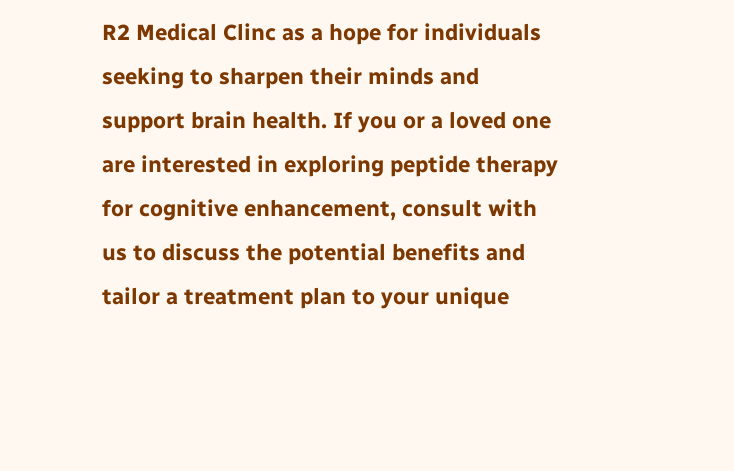R2 Medical Clinc as a hope for individuals seeking to sharpen their minds and support brain health. If you or a loved one are interested in exploring peptide therapy for cognitive enhancement, consult with us to discuss the potential benefits and tailor a treatment plan to your unique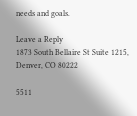needs and goals.

Leave a Reply
1873 South Bellaire St Suite 1215, Denver, CO 80222

5511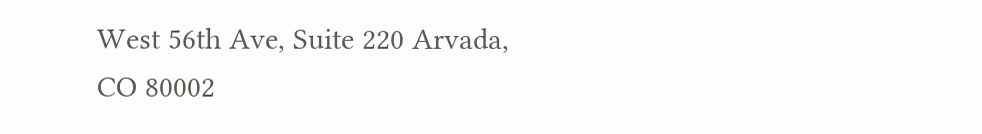West 56th Ave, Suite 220 Arvada, CO 80002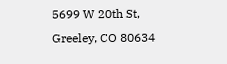5699 W 20th St, Greeley, CO 80634